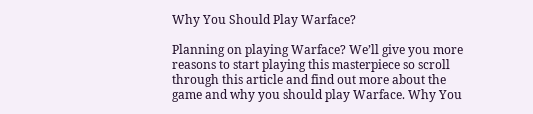Why You Should Play Warface?

Planning on playing Warface? We’ll give you more reasons to start playing this masterpiece so scroll through this article and find out more about the game and why you should play Warface. Why You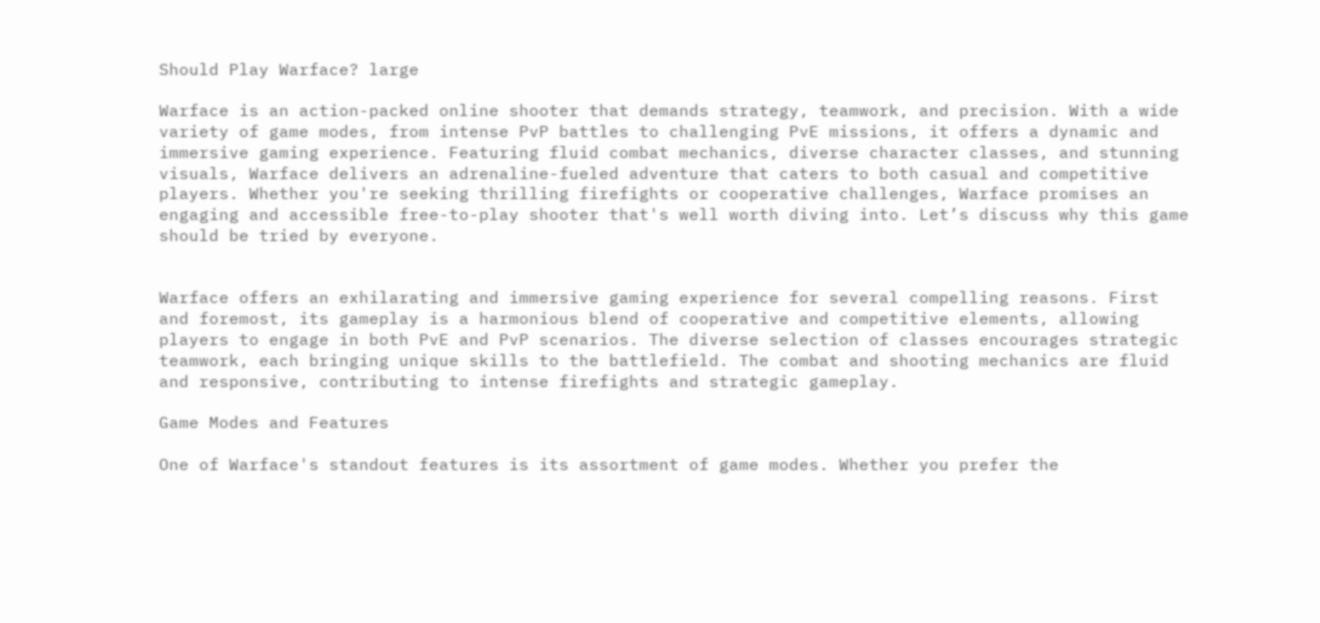Should Play Warface? large

Warface is an action-packed online shooter that demands strategy, teamwork, and precision. With a wide variety of game modes, from intense PvP battles to challenging PvE missions, it offers a dynamic and immersive gaming experience. Featuring fluid combat mechanics, diverse character classes, and stunning visuals, Warface delivers an adrenaline-fueled adventure that caters to both casual and competitive players. Whether you're seeking thrilling firefights or cooperative challenges, Warface promises an engaging and accessible free-to-play shooter that's well worth diving into. Let’s discuss why this game should be tried by everyone.


Warface offers an exhilarating and immersive gaming experience for several compelling reasons. First and foremost, its gameplay is a harmonious blend of cooperative and competitive elements, allowing players to engage in both PvE and PvP scenarios. The diverse selection of classes encourages strategic teamwork, each bringing unique skills to the battlefield. The combat and shooting mechanics are fluid and responsive, contributing to intense firefights and strategic gameplay.

Game Modes and Features

One of Warface's standout features is its assortment of game modes. Whether you prefer the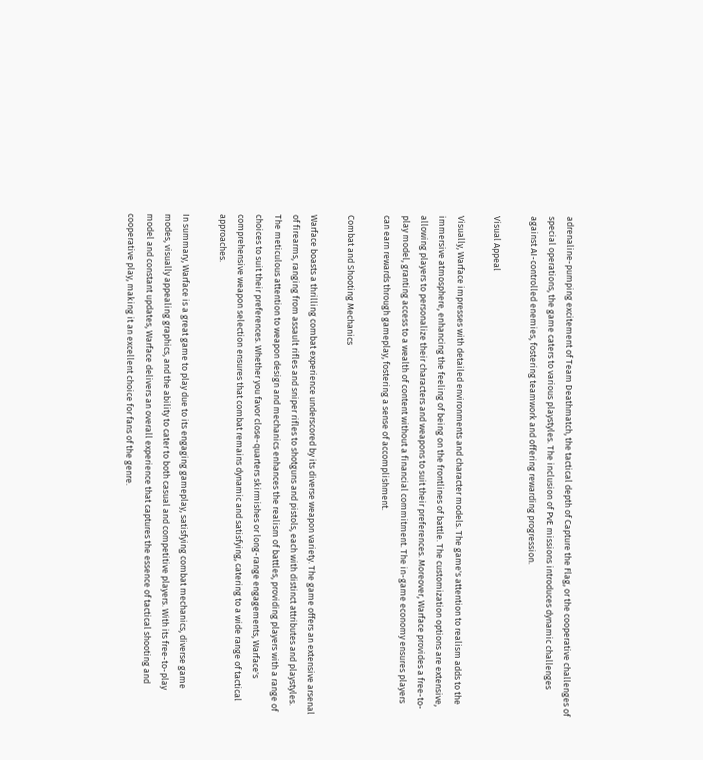adrenaline-pumping excitement of Team Deathmatch, the tactical depth of Capture the Flag, or the cooperative challenges of special operations, the game caters to various playstyles. The inclusion of PvE missions introduces dynamic challenges against AI-controlled enemies, fostering teamwork and offering rewarding progression.

Visual Appeal

Visually, Warface impresses with detailed environments and character models. The game's attention to realism adds to the immersive atmosphere, enhancing the feeling of being on the frontlines of battle. The customization options are extensive, allowing players to personalize their characters and weapons to suit their preferences. Moreover, Warface provides a free-to-play model, granting access to a wealth of content without a financial commitment. The in-game economy ensures players can earn rewards through gameplay, fostering a sense of accomplishment.

Combat and Shooting Mechanics

Warface boasts a thrilling combat experience underscored by its diverse weapon variety. The game offers an extensive arsenal of firearms, ranging from assault rifles and sniper rifles to shotguns and pistols, each with distinct attributes and playstyles. The meticulous attention to weapon design and mechanics enhances the realism of battles, providing players with a range of choices to suit their preferences. Whether you favor close-quarters skirmishes or long-range engagements, Warface's comprehensive weapon selection ensures that combat remains dynamic and satisfying, catering to a wide range of tactical approaches.

In summary, Warface is a great game to play due to its engaging gameplay, satisfying combat mechanics, diverse game modes, visually appealing graphics, and the ability to cater to both casual and competitive players. With its free-to-play model and constant updates, Warface delivers an overall experience that captures the essence of tactical shooting and cooperative play, making it an excellent choice for fans of the genre.